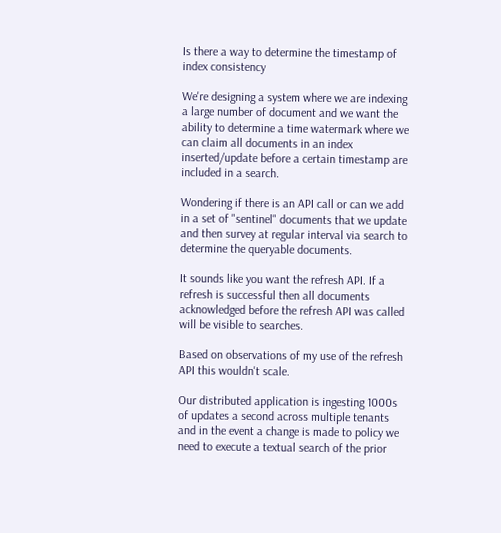Is there a way to determine the timestamp of index consistency

We're designing a system where we are indexing a large number of document and we want the ability to determine a time watermark where we can claim all documents in an index inserted/update before a certain timestamp are included in a search.

Wondering if there is an API call or can we add in a set of "sentinel" documents that we update and then survey at regular interval via search to determine the queryable documents.

It sounds like you want the refresh API. If a refresh is successful then all documents acknowledged before the refresh API was called will be visible to searches.

Based on observations of my use of the refresh API this wouldn't scale.

Our distributed application is ingesting 1000s of updates a second across multiple tenants and in the event a change is made to policy we need to execute a textual search of the prior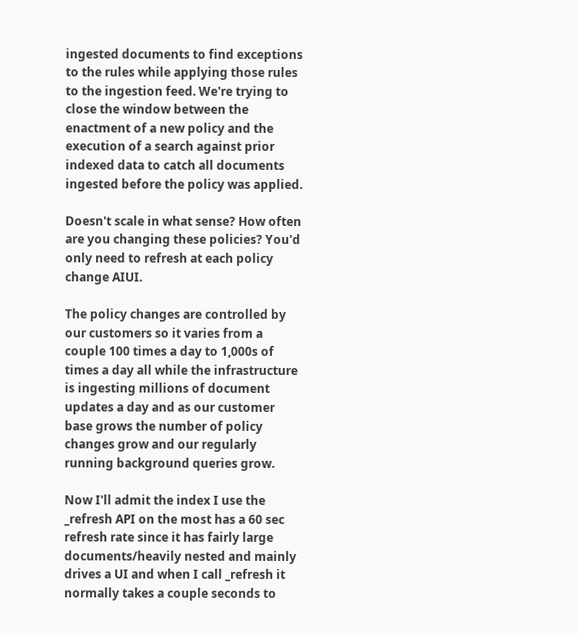ingested documents to find exceptions to the rules while applying those rules to the ingestion feed. We're trying to close the window between the enactment of a new policy and the execution of a search against prior indexed data to catch all documents ingested before the policy was applied.

Doesn't scale in what sense? How often are you changing these policies? You'd only need to refresh at each policy change AIUI.

The policy changes are controlled by our customers so it varies from a couple 100 times a day to 1,000s of times a day all while the infrastructure is ingesting millions of document updates a day and as our customer base grows the number of policy changes grow and our regularly running background queries grow.

Now I'll admit the index I use the _refresh API on the most has a 60 sec refresh rate since it has fairly large documents/heavily nested and mainly drives a UI and when I call _refresh it normally takes a couple seconds to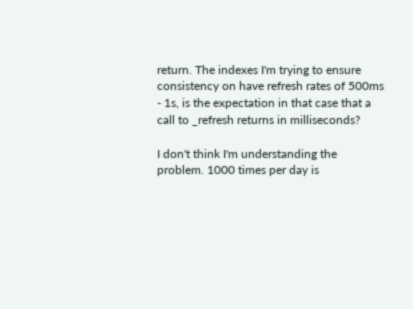return. The indexes I'm trying to ensure consistency on have refresh rates of 500ms - 1s, is the expectation in that case that a call to _refresh returns in milliseconds?

I don't think I'm understanding the problem. 1000 times per day is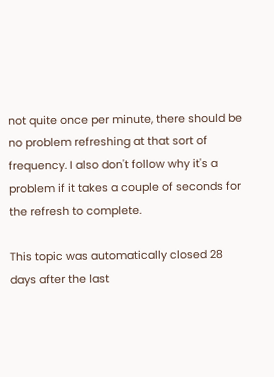not quite once per minute, there should be no problem refreshing at that sort of frequency. I also don't follow why it's a problem if it takes a couple of seconds for the refresh to complete.

This topic was automatically closed 28 days after the last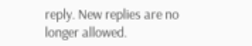reply. New replies are no longer allowed.